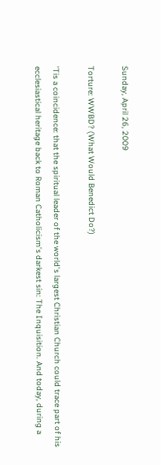Sunday, April 26, 2009

Torture: WWBD? (What Would Benedict Do?)

'Tis a coincidence: that the spiritual leader of the world's largest Christian Church could trace part of his ecclesiastical heritage back to Roman Catholicism's darkest sin: The Inquisition. And today, during a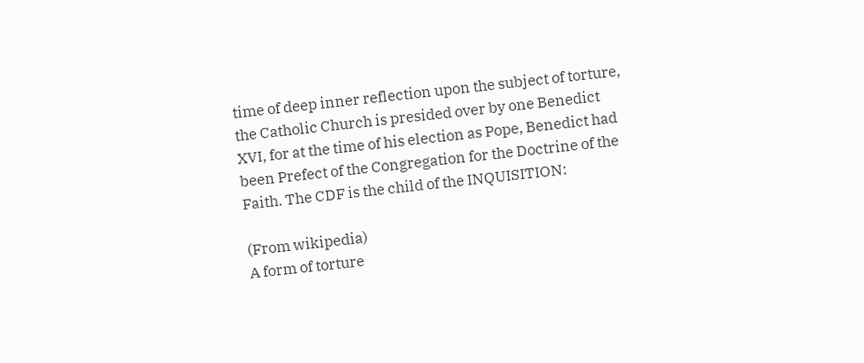time of deep inner reflection upon the subject of torture, the Catholic Church is presided over by one Benedict XVI, for at the time of his election as Pope, Benedict had been Prefect of the Congregation for the Doctrine of the Faith. The CDF is the child of the INQUISITION:

(From wikipedia)
A form of torture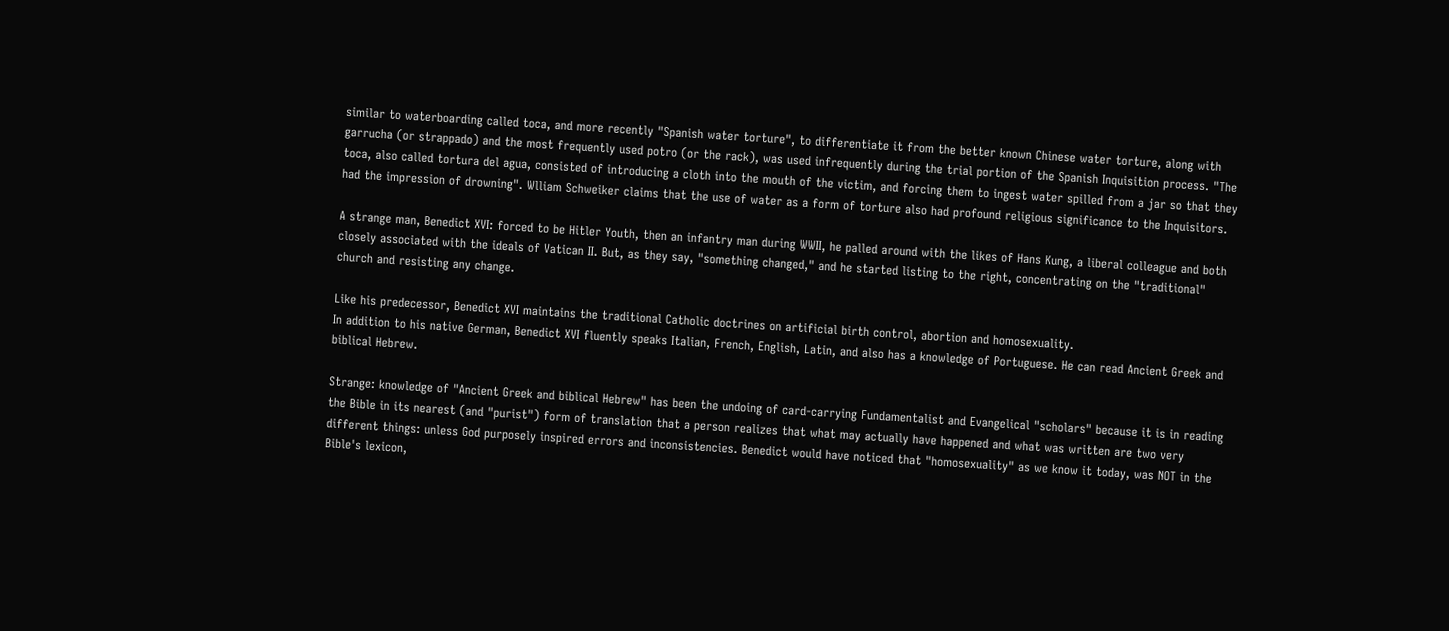similar to waterboarding called toca, and more recently "Spanish water torture", to differentiate it from the better known Chinese water torture, along with garrucha (or strappado) and the most frequently used potro (or the rack), was used infrequently during the trial portion of the Spanish Inquisition process. "The toca, also called tortura del agua, consisted of introducing a cloth into the mouth of the victim, and forcing them to ingest water spilled from a jar so that they had the impression of drowning". Wlliam Schweiker claims that the use of water as a form of torture also had profound religious significance to the Inquisitors.

A strange man, Benedict XVI: forced to be Hitler Youth, then an infantry man during WWII, he palled around with the likes of Hans Kung, a liberal colleague and both closely associated with the ideals of Vatican II. But, as they say, "something changed," and he started listing to the right, concentrating on the "traditional" church and resisting any change.

Like his predecessor, Benedict XVI maintains the traditional Catholic doctrines on artificial birth control, abortion and homosexuality.
In addition to his native German, Benedict XVI fluently speaks Italian, French, English, Latin, and also has a knowledge of Portuguese. He can read Ancient Greek and biblical Hebrew.

Strange: knowledge of "Ancient Greek and biblical Hebrew" has been the undoing of card-carrying Fundamentalist and Evangelical "scholars" because it is in reading the Bible in its nearest (and "purist") form of translation that a person realizes that what may actually have happened and what was written are two very different things: unless God purposely inspired errors and inconsistencies. Benedict would have noticed that "homosexuality" as we know it today, was NOT in the Bible's lexicon,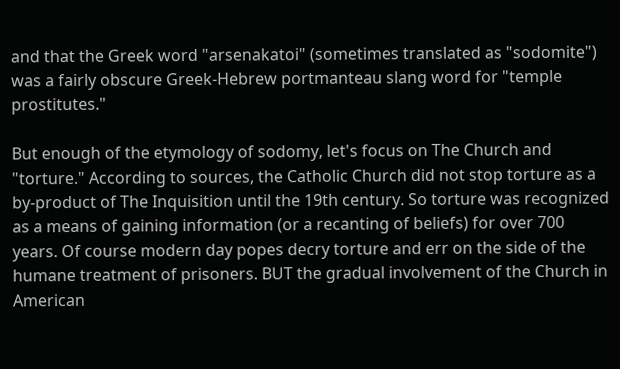and that the Greek word "arsenakatoi" (sometimes translated as "sodomite") was a fairly obscure Greek-Hebrew portmanteau slang word for "temple prostitutes."

But enough of the etymology of sodomy, let's focus on The Church and "torture." According to sources, the Catholic Church did not stop torture as a by-product of The Inquisition until the 19th century. So torture was recognized as a means of gaining information (or a recanting of beliefs) for over 700 years. Of course modern day popes decry torture and err on the side of the humane treatment of prisoners. BUT the gradual involvement of the Church in American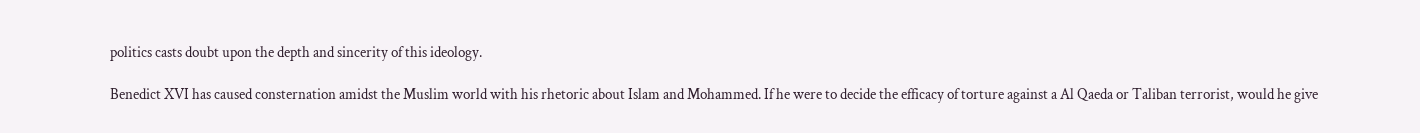politics casts doubt upon the depth and sincerity of this ideology.

Benedict XVI has caused consternation amidst the Muslim world with his rhetoric about Islam and Mohammed. If he were to decide the efficacy of torture against a Al Qaeda or Taliban terrorist, would he give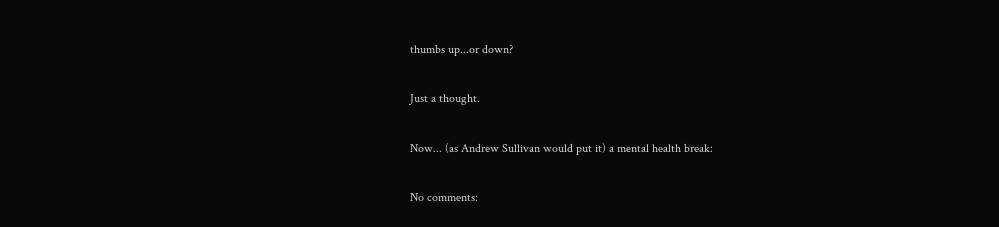thumbs up...or down?

Just a thought.

Now... (as Andrew Sullivan would put it) a mental health break:

No comments: